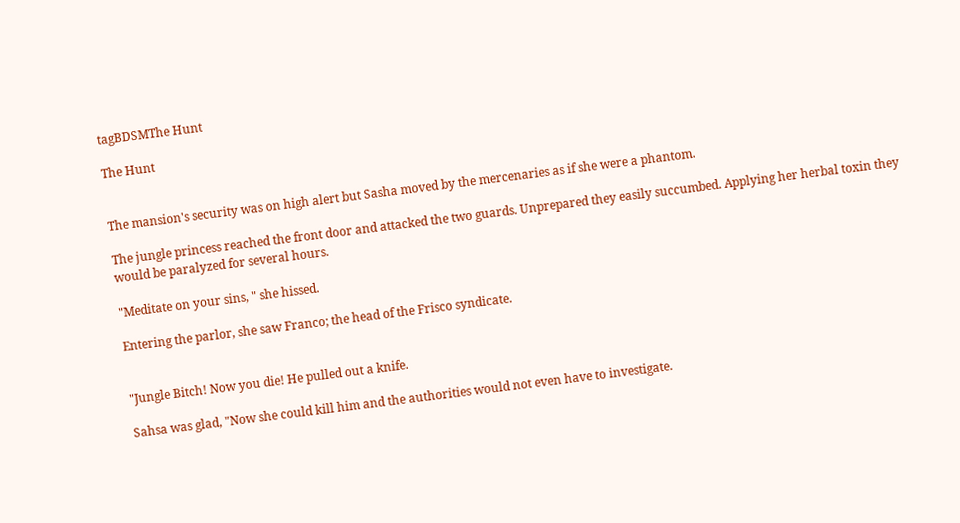tagBDSMThe Hunt

The Hunt


The mansion's security was on high alert but Sasha moved by the mercenaries as if she were a phantom.

The jungle princess reached the front door and attacked the two guards. Unprepared they easily succumbed. Applying her herbal toxin they would be paralyzed for several hours.

"Meditate on your sins, " she hissed.

Entering the parlor, she saw Franco; the head of the Frisco syndicate.


"Jungle Bitch! Now you die! He pulled out a knife.

Sahsa was glad, "Now she could kill him and the authorities would not even have to investigate.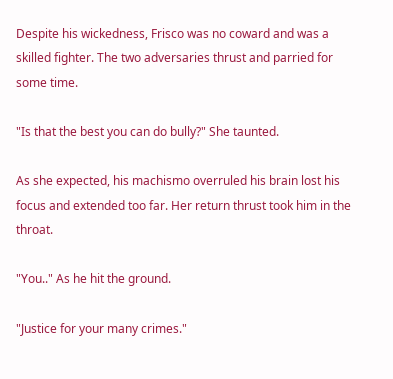Despite his wickedness, Frisco was no coward and was a skilled fighter. The two adversaries thrust and parried for some time.

"Is that the best you can do bully?" She taunted.

As she expected, his machismo overruled his brain lost his focus and extended too far. Her return thrust took him in the throat.

"You.." As he hit the ground.

"Justice for your many crimes."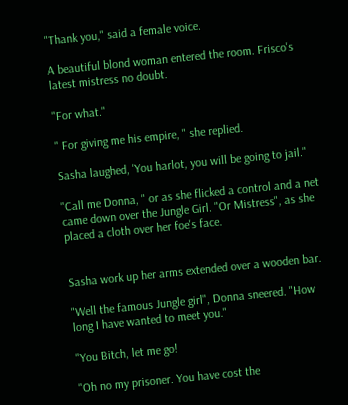"Thank you," said a female voice.

A beautiful blond woman entered the room. Frisco's latest mistress no doubt.

"For what."

" For giving me his empire, " she replied.

Sasha laughed, 'You harlot, you will be going to jail."

"Call me Donna, " or as she flicked a control and a net came down over the Jungle Girl. "Or Mistress", as she placed a cloth over her foe's face.


Sasha work up her arms extended over a wooden bar.

"Well the famous Jungle girl", Donna sneered. "How long I have wanted to meet you."

"You Bitch, let me go!

"Oh no my prisoner. You have cost the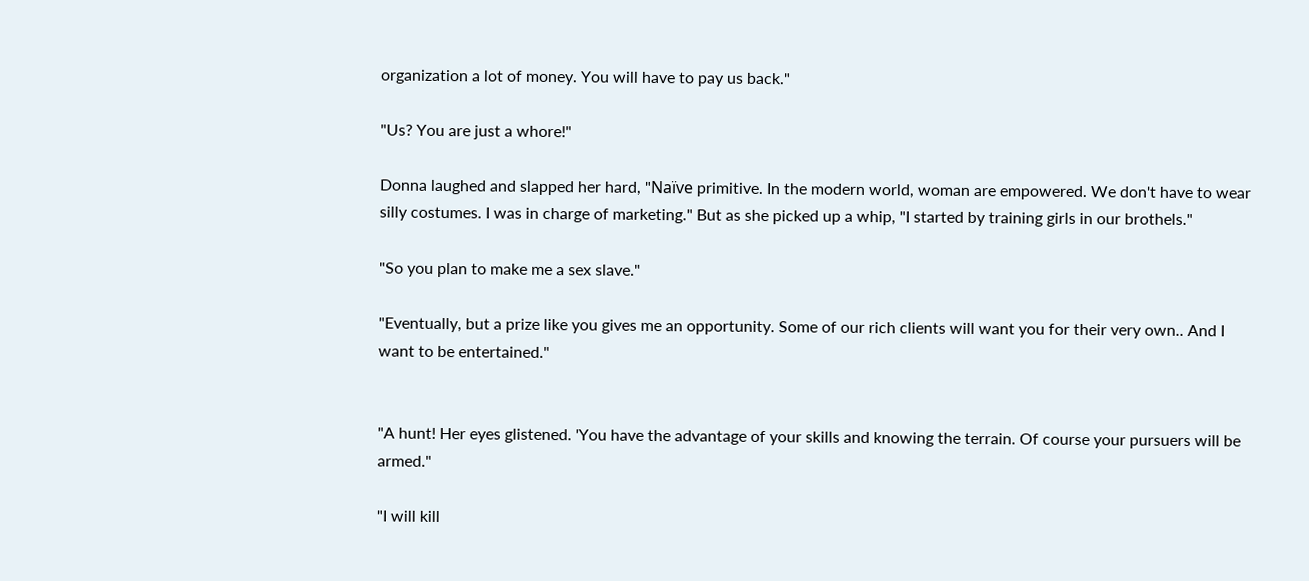organization a lot of money. You will have to pay us back."

"Us? You are just a whore!"

Donna laughed and slapped her hard, "Naïve primitive. In the modern world, woman are empowered. We don't have to wear silly costumes. I was in charge of marketing." But as she picked up a whip, "I started by training girls in our brothels."

"So you plan to make me a sex slave."

"Eventually, but a prize like you gives me an opportunity. Some of our rich clients will want you for their very own.. And I want to be entertained."


"A hunt! Her eyes glistened. 'You have the advantage of your skills and knowing the terrain. Of course your pursuers will be armed."

"I will kill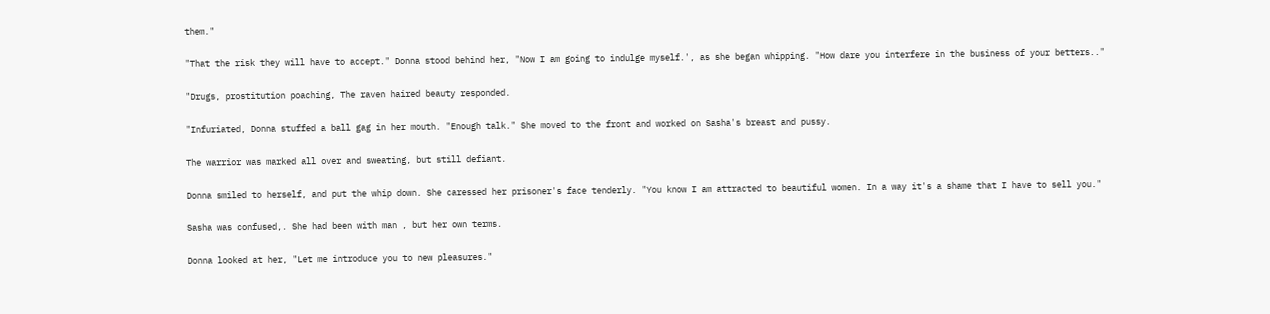them."

"That the risk they will have to accept." Donna stood behind her, "Now I am going to indulge myself.', as she began whipping. "How dare you interfere in the business of your betters.."

"Drugs, prostitution poaching, The raven haired beauty responded.

"Infuriated, Donna stuffed a ball gag in her mouth. "Enough talk." She moved to the front and worked on Sasha's breast and pussy.

The warrior was marked all over and sweating, but still defiant.

Donna smiled to herself, and put the whip down. She caressed her prisoner's face tenderly. "You know I am attracted to beautiful women. In a way it's a shame that I have to sell you."

Sasha was confused,. She had been with man , but her own terms.

Donna looked at her, "Let me introduce you to new pleasures."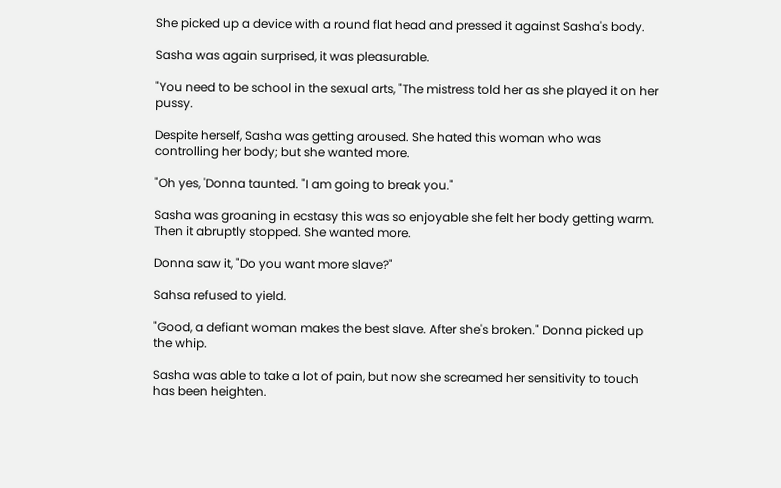She picked up a device with a round flat head and pressed it against Sasha's body.

Sasha was again surprised, it was pleasurable.

"You need to be school in the sexual arts, "The mistress told her as she played it on her pussy.

Despite herself, Sasha was getting aroused. She hated this woman who was controlling her body; but she wanted more.

"Oh yes, 'Donna taunted. "I am going to break you."

Sasha was groaning in ecstasy this was so enjoyable she felt her body getting warm. Then it abruptly stopped. She wanted more.

Donna saw it, "Do you want more slave?"

Sahsa refused to yield.

"Good, a defiant woman makes the best slave. After she's broken." Donna picked up the whip.

Sasha was able to take a lot of pain, but now she screamed her sensitivity to touch has been heighten.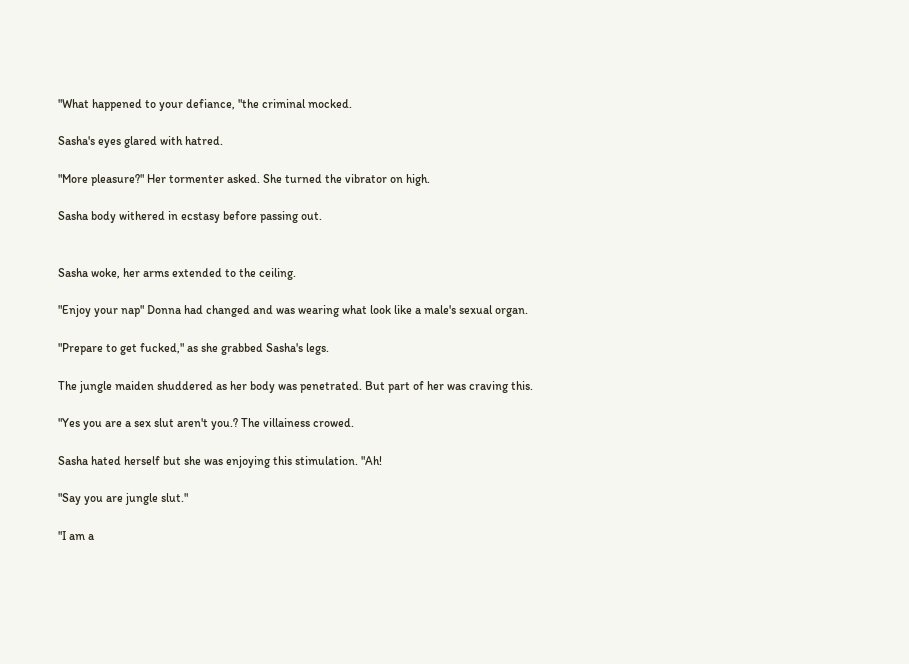"What happened to your defiance, "the criminal mocked.

Sasha's eyes glared with hatred.

"More pleasure?" Her tormenter asked. She turned the vibrator on high.

Sasha body withered in ecstasy before passing out.


Sasha woke, her arms extended to the ceiling.

"Enjoy your nap" Donna had changed and was wearing what look like a male's sexual organ.

"Prepare to get fucked," as she grabbed Sasha's legs.

The jungle maiden shuddered as her body was penetrated. But part of her was craving this.

"Yes you are a sex slut aren't you.? The villainess crowed.

Sasha hated herself but she was enjoying this stimulation. "Ah!

"Say you are jungle slut."

"I am a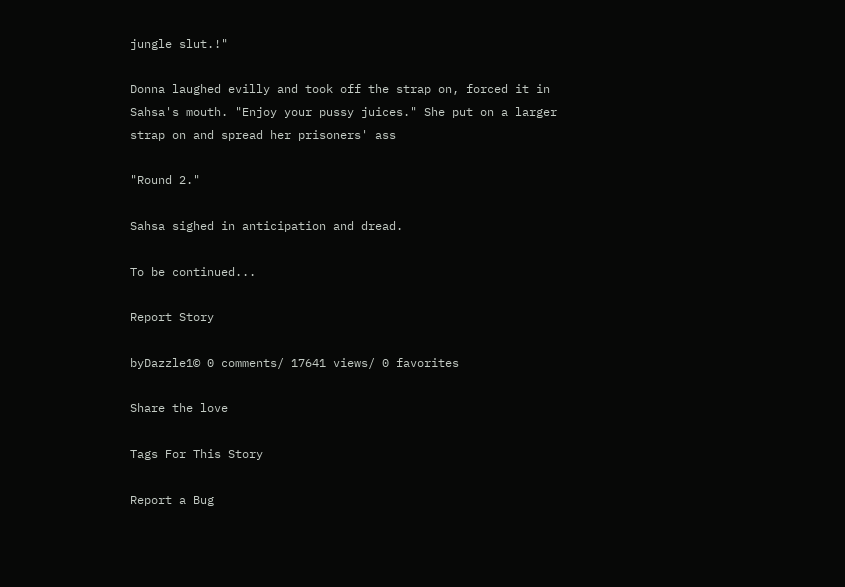jungle slut.!"

Donna laughed evilly and took off the strap on, forced it in Sahsa's mouth. "Enjoy your pussy juices." She put on a larger strap on and spread her prisoners' ass

"Round 2."

Sahsa sighed in anticipation and dread.

To be continued...

Report Story

byDazzle1© 0 comments/ 17641 views/ 0 favorites

Share the love

Tags For This Story

Report a Bug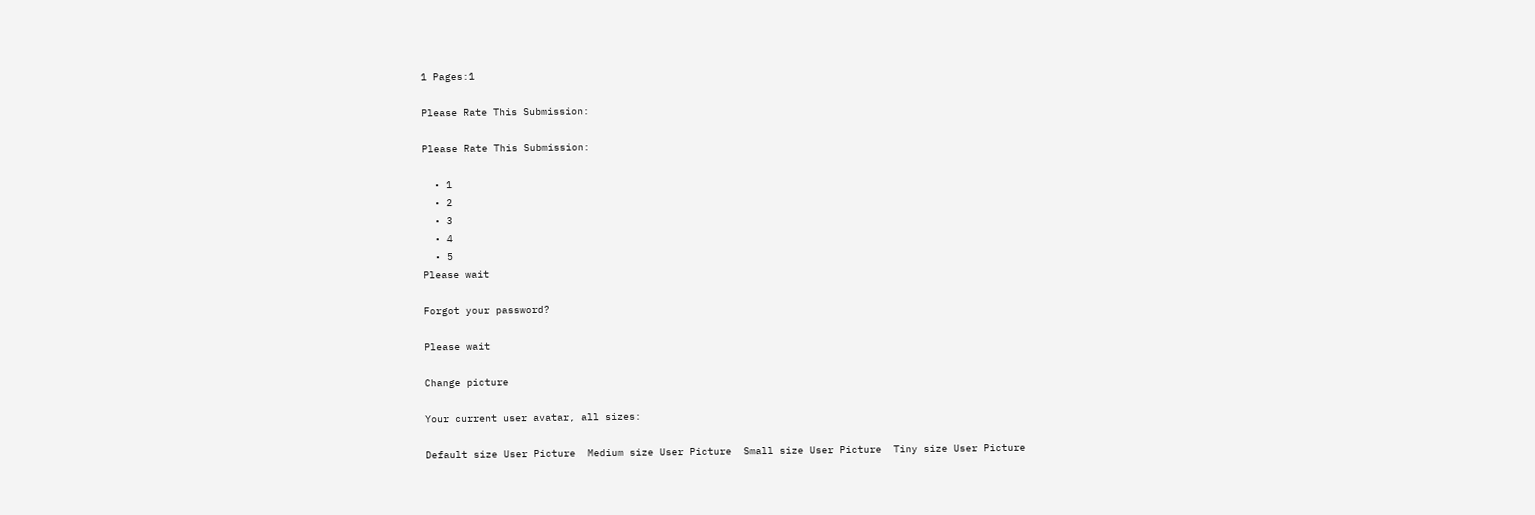1 Pages:1

Please Rate This Submission:

Please Rate This Submission:

  • 1
  • 2
  • 3
  • 4
  • 5
Please wait

Forgot your password?

Please wait

Change picture

Your current user avatar, all sizes:

Default size User Picture  Medium size User Picture  Small size User Picture  Tiny size User Picture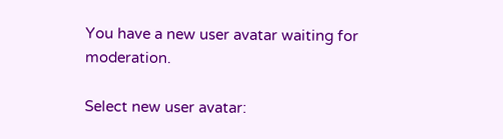You have a new user avatar waiting for moderation.

Select new user avatar: